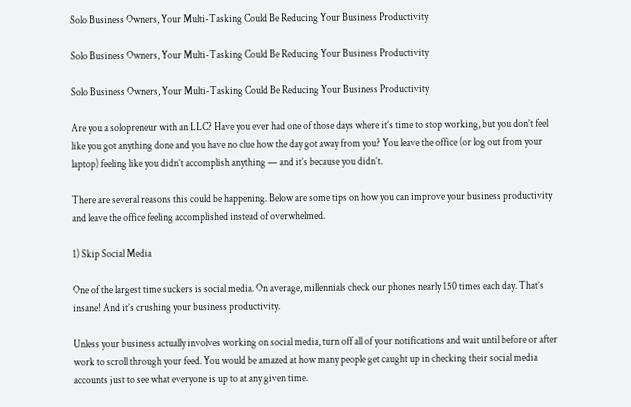Solo Business Owners, Your Multi-Tasking Could Be Reducing Your Business Productivity

Solo Business Owners, Your Multi-Tasking Could Be Reducing Your Business Productivity

Solo Business Owners, Your Multi-Tasking Could Be Reducing Your Business Productivity

Are you a solopreneur with an LLC? Have you ever had one of those days where it’s time to stop working, but you don’t feel like you got anything done and you have no clue how the day got away from you? You leave the office (or log out from your laptop) feeling like you didn’t accomplish anything — and it’s because you didn’t.

There are several reasons this could be happening. Below are some tips on how you can improve your business productivity and leave the office feeling accomplished instead of overwhelmed.

1) Skip Social Media

One of the largest time suckers is social media. On average, millennials check our phones nearly 150 times each day. That’s insane! And it’s crushing your business productivity.

Unless your business actually involves working on social media, turn off all of your notifications and wait until before or after work to scroll through your feed. You would be amazed at how many people get caught up in checking their social media accounts just to see what everyone is up to at any given time.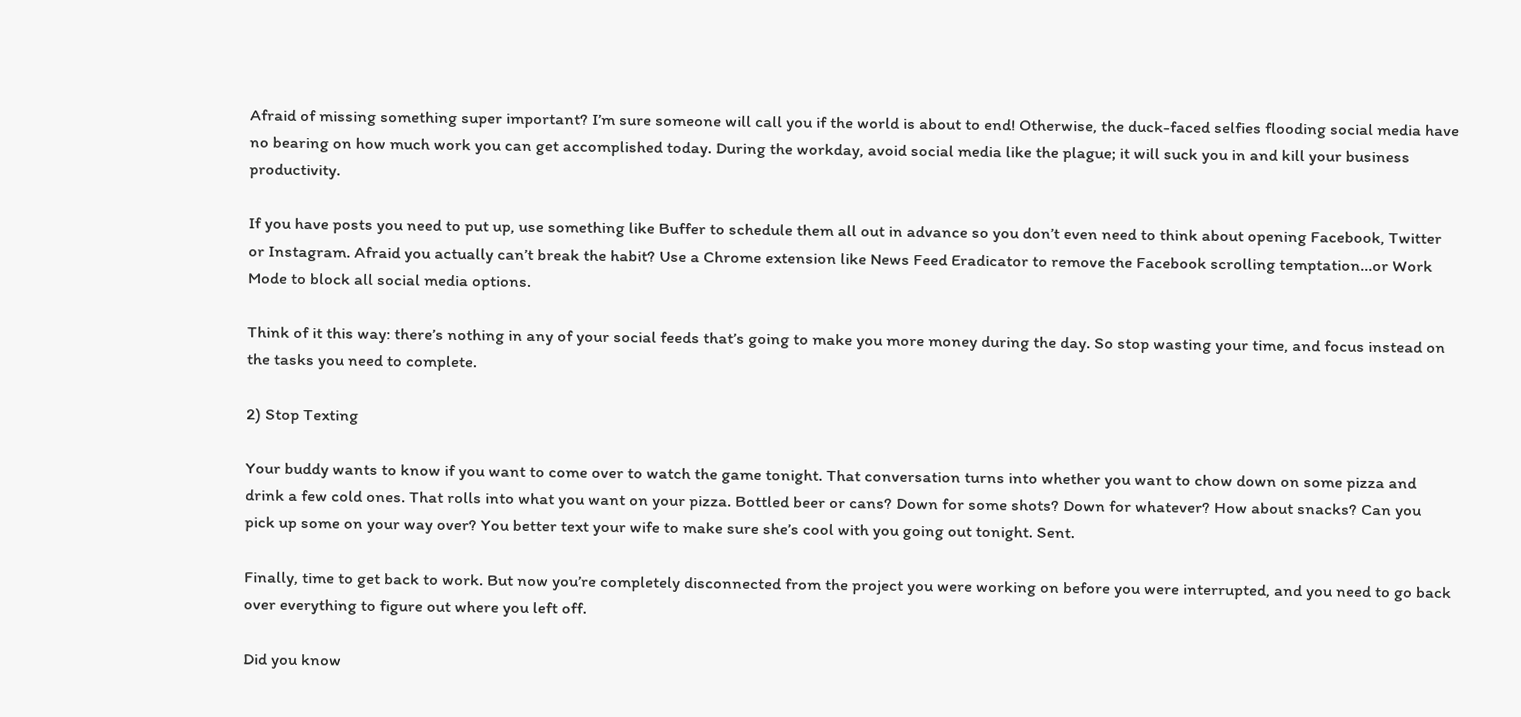Afraid of missing something super important? I’m sure someone will call you if the world is about to end! Otherwise, the duck-faced selfies flooding social media have no bearing on how much work you can get accomplished today. During the workday, avoid social media like the plague; it will suck you in and kill your business productivity.

If you have posts you need to put up, use something like Buffer to schedule them all out in advance so you don’t even need to think about opening Facebook, Twitter or Instagram. Afraid you actually can’t break the habit? Use a Chrome extension like News Feed Eradicator to remove the Facebook scrolling temptation…or Work Mode to block all social media options.

Think of it this way: there’s nothing in any of your social feeds that’s going to make you more money during the day. So stop wasting your time, and focus instead on the tasks you need to complete.

2) Stop Texting

Your buddy wants to know if you want to come over to watch the game tonight. That conversation turns into whether you want to chow down on some pizza and drink a few cold ones. That rolls into what you want on your pizza. Bottled beer or cans? Down for some shots? Down for whatever? How about snacks? Can you pick up some on your way over? You better text your wife to make sure she’s cool with you going out tonight. Sent.

Finally, time to get back to work. But now you’re completely disconnected from the project you were working on before you were interrupted, and you need to go back over everything to figure out where you left off.

Did you know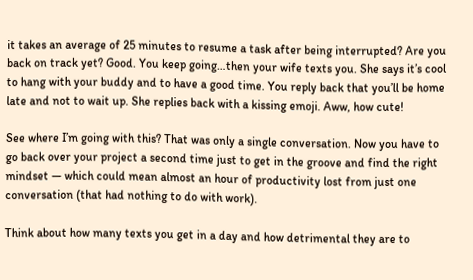it takes an average of 25 minutes to resume a task after being interrupted? Are you back on track yet? Good. You keep going…then your wife texts you. She says it’s cool to hang with your buddy and to have a good time. You reply back that you’ll be home late and not to wait up. She replies back with a kissing emoji. Aww, how cute!

See where I’m going with this? That was only a single conversation. Now you have to go back over your project a second time just to get in the groove and find the right mindset — which could mean almost an hour of productivity lost from just one conversation (that had nothing to do with work).

Think about how many texts you get in a day and how detrimental they are to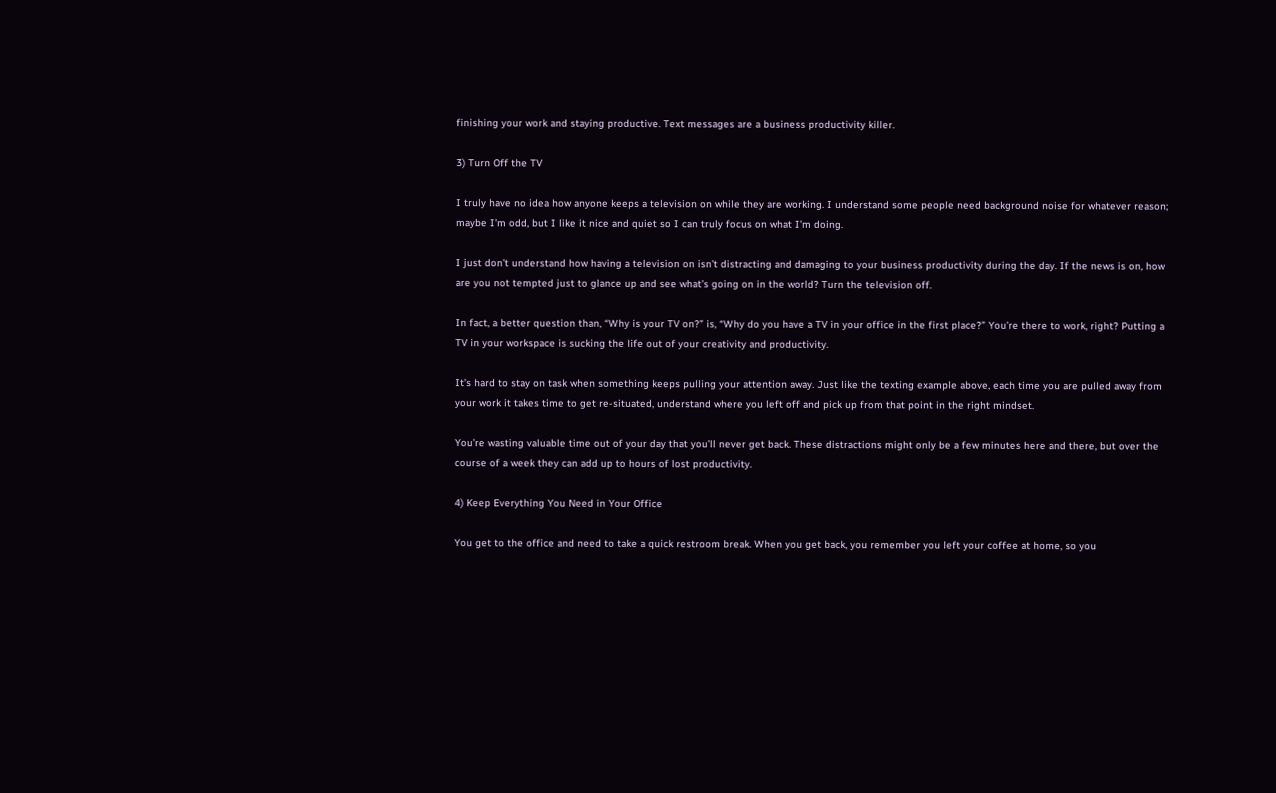finishing your work and staying productive. Text messages are a business productivity killer.

3) Turn Off the TV

I truly have no idea how anyone keeps a television on while they are working. I understand some people need background noise for whatever reason; maybe I’m odd, but I like it nice and quiet so I can truly focus on what I’m doing.

I just don’t understand how having a television on isn’t distracting and damaging to your business productivity during the day. If the news is on, how are you not tempted just to glance up and see what’s going on in the world? Turn the television off.

In fact, a better question than, “Why is your TV on?” is, “Why do you have a TV in your office in the first place?” You’re there to work, right? Putting a TV in your workspace is sucking the life out of your creativity and productivity.

It’s hard to stay on task when something keeps pulling your attention away. Just like the texting example above, each time you are pulled away from your work it takes time to get re-situated, understand where you left off and pick up from that point in the right mindset.

You’re wasting valuable time out of your day that you’ll never get back. These distractions might only be a few minutes here and there, but over the course of a week they can add up to hours of lost productivity.

4) Keep Everything You Need in Your Office

You get to the office and need to take a quick restroom break. When you get back, you remember you left your coffee at home, so you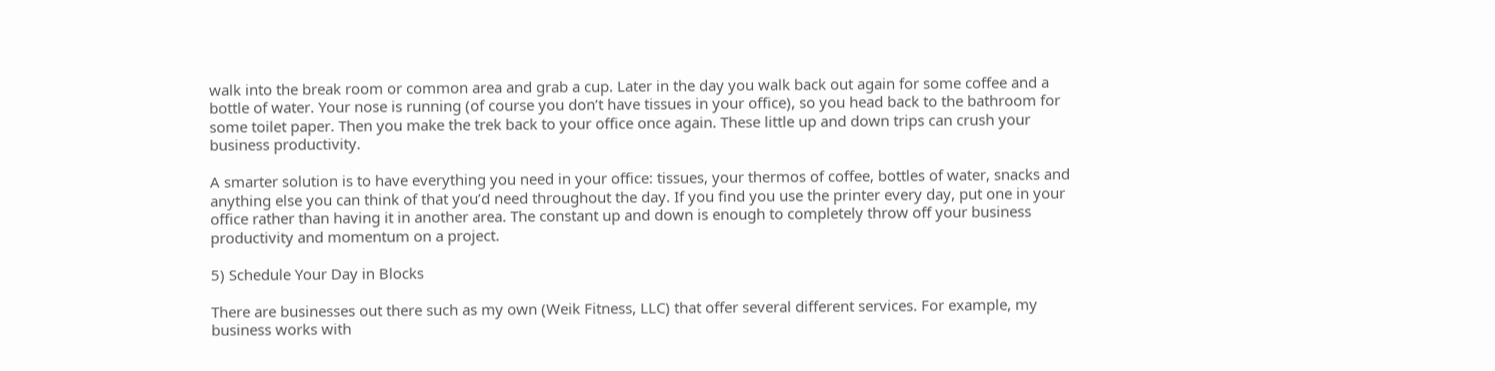walk into the break room or common area and grab a cup. Later in the day you walk back out again for some coffee and a bottle of water. Your nose is running (of course you don’t have tissues in your office), so you head back to the bathroom for some toilet paper. Then you make the trek back to your office once again. These little up and down trips can crush your business productivity.

A smarter solution is to have everything you need in your office: tissues, your thermos of coffee, bottles of water, snacks and anything else you can think of that you’d need throughout the day. If you find you use the printer every day, put one in your office rather than having it in another area. The constant up and down is enough to completely throw off your business productivity and momentum on a project.

5) Schedule Your Day in Blocks

There are businesses out there such as my own (Weik Fitness, LLC) that offer several different services. For example, my business works with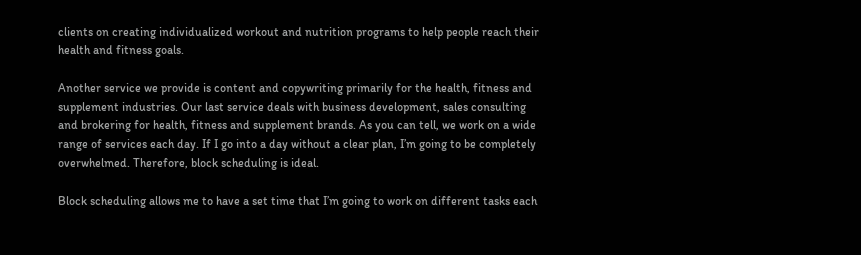clients on creating individualized workout and nutrition programs to help people reach their health and fitness goals.

Another service we provide is content and copywriting primarily for the health, fitness and supplement industries. Our last service deals with business development, sales consulting and brokering for health, fitness and supplement brands. As you can tell, we work on a wide range of services each day. If I go into a day without a clear plan, I’m going to be completely overwhelmed. Therefore, block scheduling is ideal.

Block scheduling allows me to have a set time that I’m going to work on different tasks each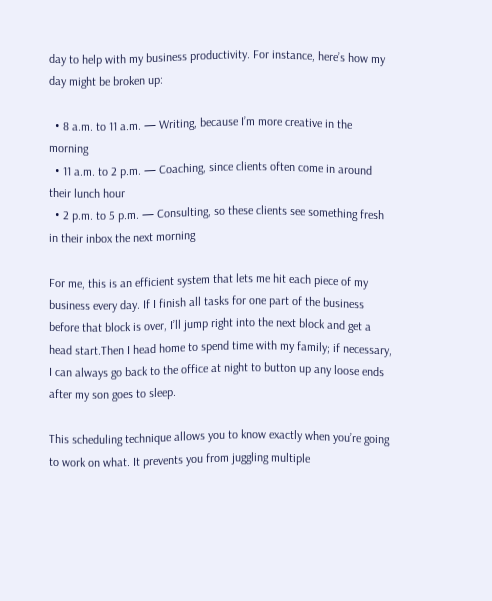day to help with my business productivity. For instance, here’s how my day might be broken up:

  • 8 a.m. to 11 a.m. — Writing, because I’m more creative in the morning
  • 11 a.m. to 2 p.m. — Coaching, since clients often come in around their lunch hour
  • 2 p.m. to 5 p.m. — Consulting, so these clients see something fresh in their inbox the next morning

For me, this is an efficient system that lets me hit each piece of my business every day. If I finish all tasks for one part of the business before that block is over, I’ll jump right into the next block and get a head start.Then I head home to spend time with my family; if necessary, I can always go back to the office at night to button up any loose ends after my son goes to sleep.

This scheduling technique allows you to know exactly when you’re going to work on what. It prevents you from juggling multiple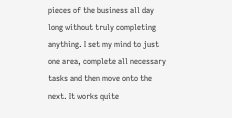pieces of the business all day long without truly completing anything. I set my mind to just one area, complete all necessary tasks and then move onto the next. It works quite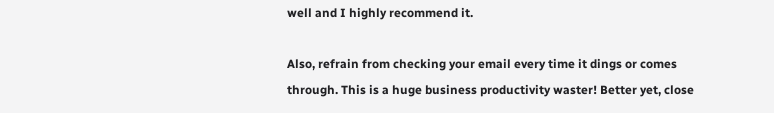well and I highly recommend it.

Also, refrain from checking your email every time it dings or comes through. This is a huge business productivity waster! Better yet, close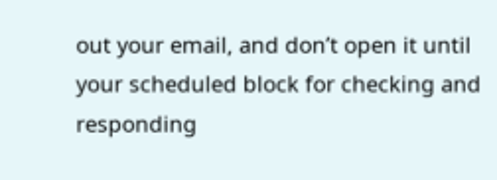out your email, and don’t open it until your scheduled block for checking and responding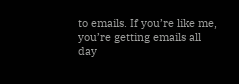to emails. If you’re like me, you’re getting emails all day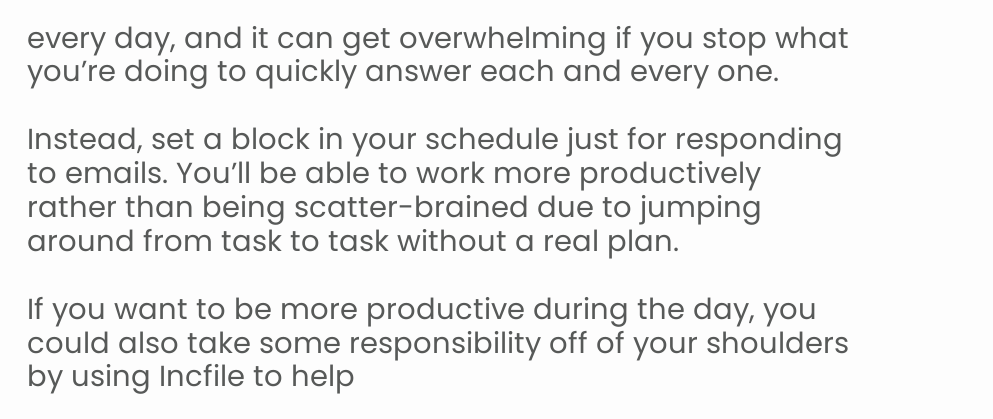every day, and it can get overwhelming if you stop what you’re doing to quickly answer each and every one.

Instead, set a block in your schedule just for responding to emails. You’ll be able to work more productively rather than being scatter-brained due to jumping around from task to task without a real plan.

If you want to be more productive during the day, you could also take some responsibility off of your shoulders by using Incfile to help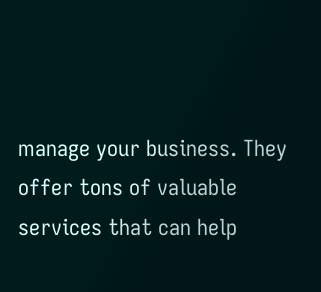manage your business. They offer tons of valuable services that can help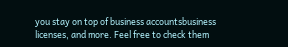you stay on top of business accountsbusiness licenses, and more. Feel free to check them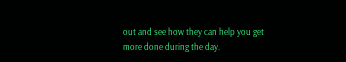out and see how they can help you get more done during the day.